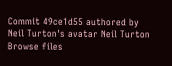Commit 49ce1d55 authored by Neil Turton's avatar Neil Turton
Browse files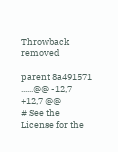Throwback removed

parent 8a491571
......@@ -12,7 +12,7 @@
# See the License for the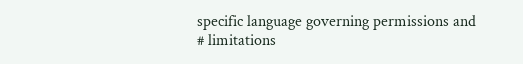specific language governing permissions and
# limitations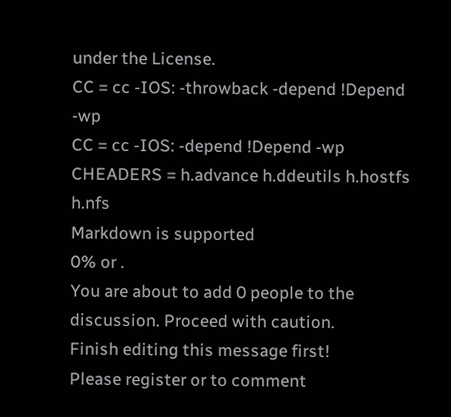under the License.
CC = cc -IOS: -throwback -depend !Depend -wp
CC = cc -IOS: -depend !Depend -wp
CHEADERS = h.advance h.ddeutils h.hostfs h.nfs
Markdown is supported
0% or .
You are about to add 0 people to the discussion. Proceed with caution.
Finish editing this message first!
Please register or to comment